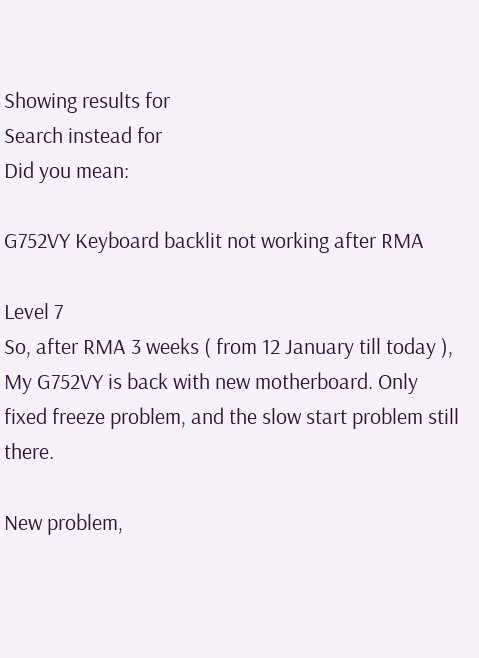Showing results for
Search instead for
Did you mean:

G752VY Keyboard backlit not working after RMA

Level 7
So, after RMA 3 weeks ( from 12 January till today ), My G752VY is back with new motherboard. Only fixed freeze problem, and the slow start problem still there.

New problem,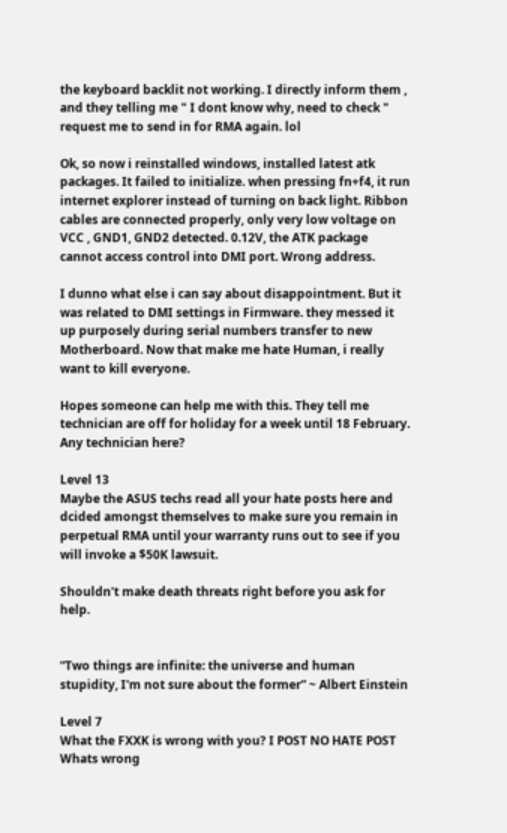the keyboard backlit not working. I directly inform them , and they telling me " I dont know why, need to check " request me to send in for RMA again. lol

Ok, so now i reinstalled windows, installed latest atk packages. It failed to initialize. when pressing fn+f4, it run internet explorer instead of turning on back light. Ribbon cables are connected properly, only very low voltage on VCC , GND1, GND2 detected. 0.12V, the ATK package cannot access control into DMI port. Wrong address.

I dunno what else i can say about disappointment. But it was related to DMI settings in Firmware. they messed it up purposely during serial numbers transfer to new Motherboard. Now that make me hate Human, i really want to kill everyone.

Hopes someone can help me with this. They tell me technician are off for holiday for a week until 18 February.
Any technician here?

Level 13
Maybe the ASUS techs read all your hate posts here and dcided amongst themselves to make sure you remain in perpetual RMA until your warranty runs out to see if you will invoke a $50K lawsuit.

Shouldn't make death threats right before you ask for help.


“Two things are infinite: the universe and human stupidity, I'm not sure about the former” ~ Albert Einstein

Level 7
What the FXXK is wrong with you? I POST NO HATE POST
Whats wrong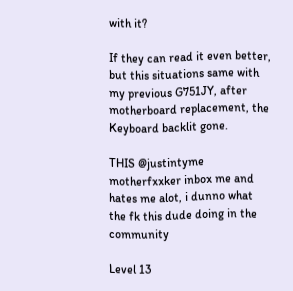with it?

If they can read it even better, but this situations same with my previous G751JY, after motherboard replacement, the Keyboard backlit gone.

THIS @justintyme motherfxxker inbox me and hates me alot, i dunno what the fk this dude doing in the community

Level 13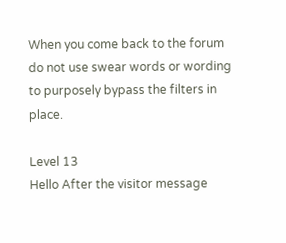When you come back to the forum do not use swear words or wording to purposely bypass the filters in place.

Level 13
Hello After the visitor message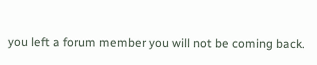you left a forum member you will not be coming back.